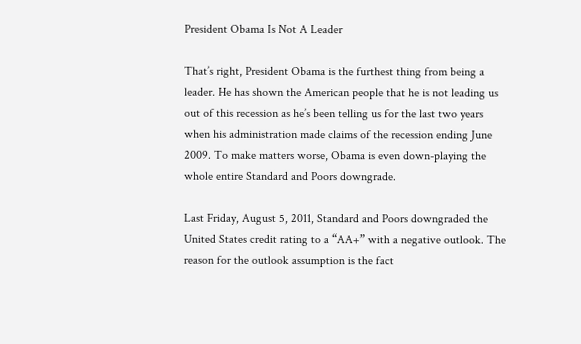President Obama Is Not A Leader

That’s right, President Obama is the furthest thing from being a leader. He has shown the American people that he is not leading us out of this recession as he’s been telling us for the last two years when his administration made claims of the recession ending June 2009. To make matters worse, Obama is even down-playing the whole entire Standard and Poors downgrade.

Last Friday, August 5, 2011, Standard and Poors downgraded the United States credit rating to a “AA+” with a negative outlook. The reason for the outlook assumption is the fact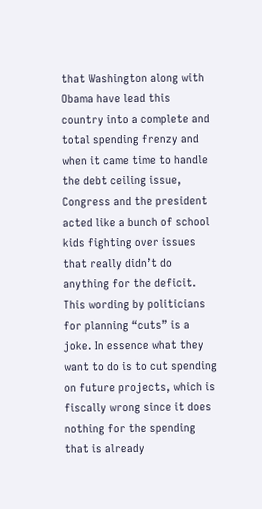that Washington along with Obama have lead this country into a complete and total spending frenzy and when it came time to handle the debt ceiling issue, Congress and the president acted like a bunch of school kids fighting over issues that really didn’t do anything for the deficit. This wording by politicians for planning “cuts” is a joke. In essence what they want to do is to cut spending on future projects, which is fiscally wrong since it does nothing for the spending that is already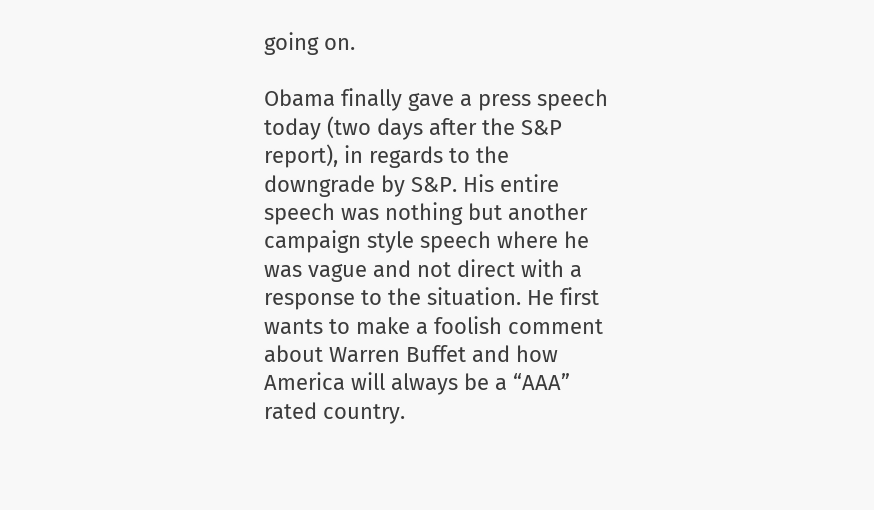going on.

Obama finally gave a press speech today (two days after the S&P report), in regards to the downgrade by S&P. His entire speech was nothing but another campaign style speech where he was vague and not direct with a response to the situation. He first wants to make a foolish comment about Warren Buffet and how America will always be a “AAA” rated country.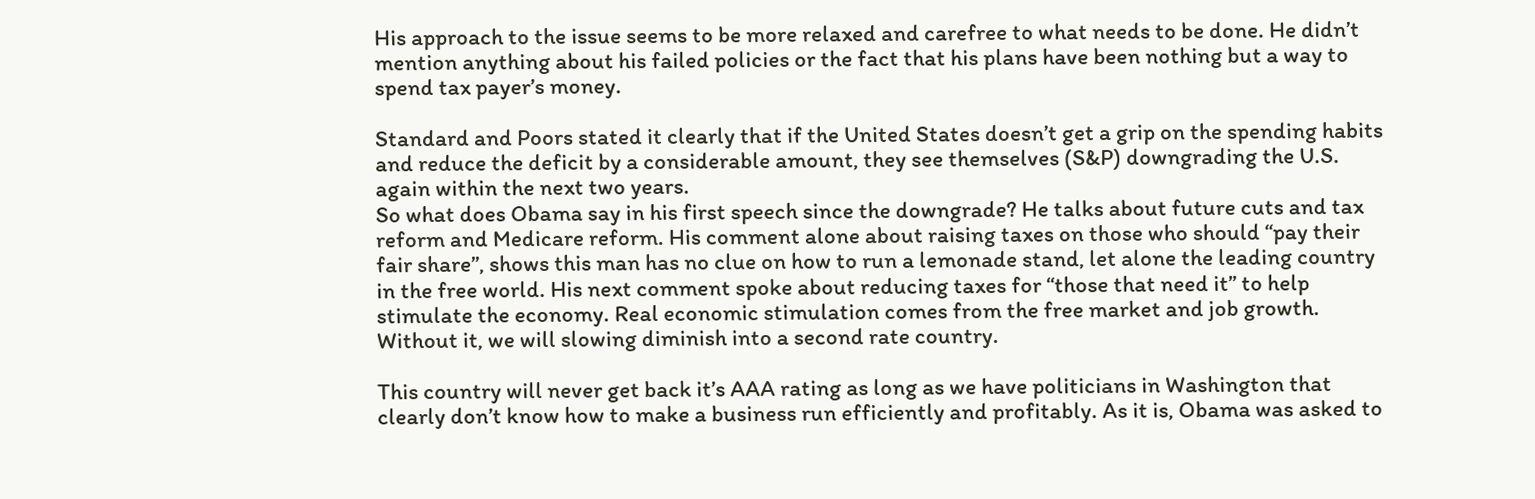His approach to the issue seems to be more relaxed and carefree to what needs to be done. He didn’t mention anything about his failed policies or the fact that his plans have been nothing but a way to spend tax payer’s money.

Standard and Poors stated it clearly that if the United States doesn’t get a grip on the spending habits and reduce the deficit by a considerable amount, they see themselves (S&P) downgrading the U.S. again within the next two years.
So what does Obama say in his first speech since the downgrade? He talks about future cuts and tax reform and Medicare reform. His comment alone about raising taxes on those who should “pay their fair share”, shows this man has no clue on how to run a lemonade stand, let alone the leading country in the free world. His next comment spoke about reducing taxes for “those that need it” to help stimulate the economy. Real economic stimulation comes from the free market and job growth. Without it, we will slowing diminish into a second rate country.

This country will never get back it’s AAA rating as long as we have politicians in Washington that clearly don’t know how to make a business run efficiently and profitably. As it is, Obama was asked to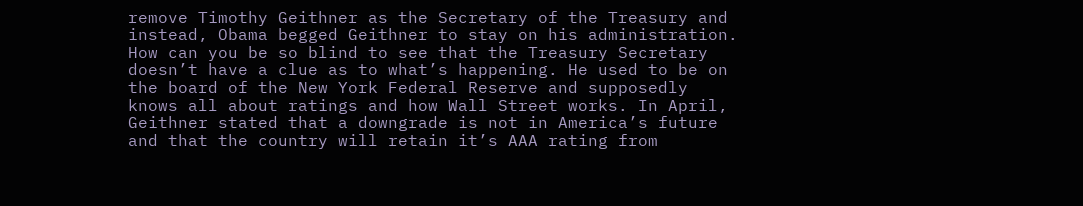remove Timothy Geithner as the Secretary of the Treasury and instead, Obama begged Geithner to stay on his administration. How can you be so blind to see that the Treasury Secretary doesn’t have a clue as to what’s happening. He used to be on the board of the New York Federal Reserve and supposedly knows all about ratings and how Wall Street works. In April, Geithner stated that a downgrade is not in America’s future and that the country will retain it’s AAA rating from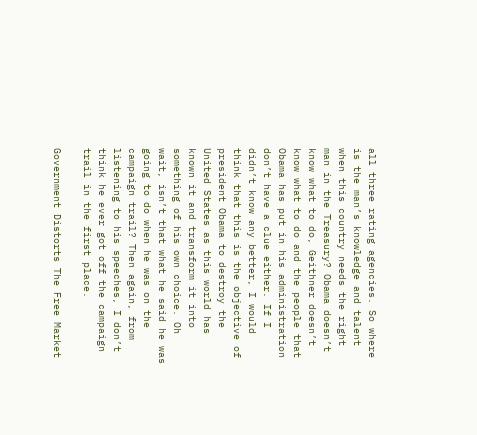all three rating agencies. So where is the man’s knowledge and talent when this country needs the right man in the Treasury? Obama doesn’t know what to do, Geithner doesn’t know what to do and the people that Obama has put in his administration don’t have a clue either. If I didn’t know any better, I would think that this is the objective of president Obama to destroy the United States as this world has known it and transform it into something of his own choice. Oh wait, isn’t that what he said he was going to do when he was on the campaign trail? Then again, from listening to his speeches, I don’t think he ever got off the campaign trail in the first place.

Government Distorts The Free Market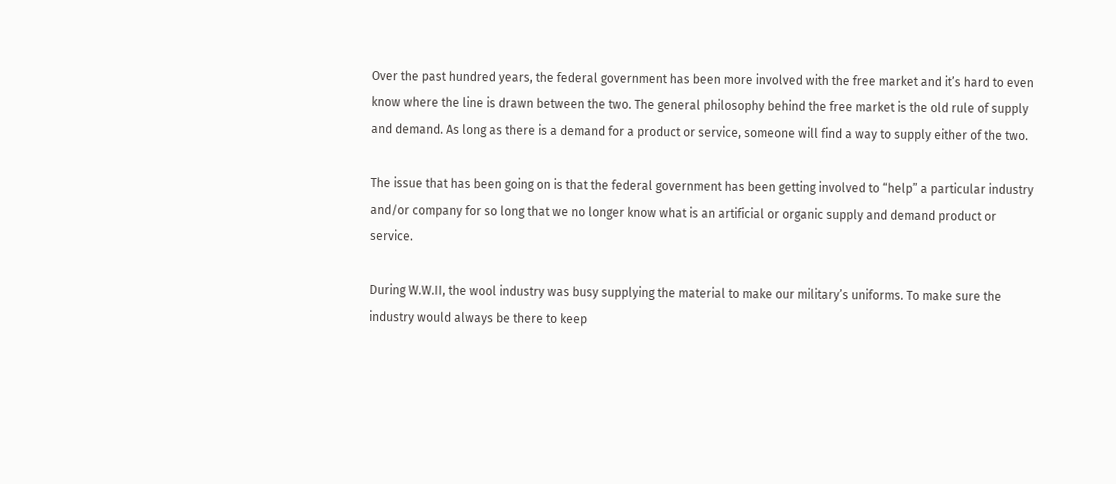Over the past hundred years, the federal government has been more involved with the free market and it’s hard to even know where the line is drawn between the two. The general philosophy behind the free market is the old rule of supply and demand. As long as there is a demand for a product or service, someone will find a way to supply either of the two.

The issue that has been going on is that the federal government has been getting involved to “help” a particular industry and/or company for so long that we no longer know what is an artificial or organic supply and demand product or service.

During W.W.II, the wool industry was busy supplying the material to make our military’s uniforms. To make sure the industry would always be there to keep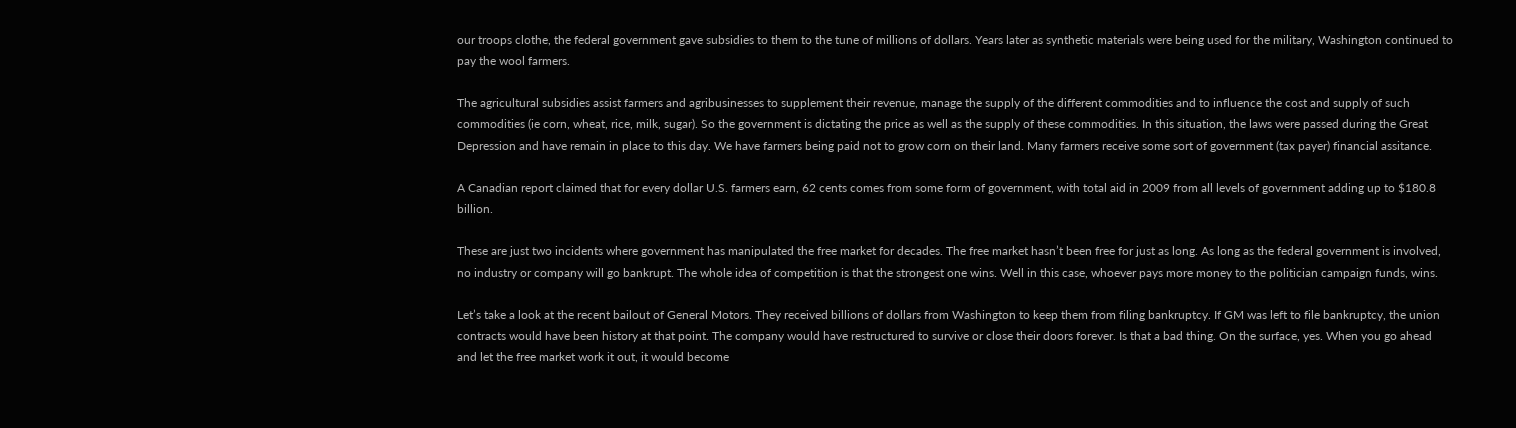our troops clothe, the federal government gave subsidies to them to the tune of millions of dollars. Years later as synthetic materials were being used for the military, Washington continued to pay the wool farmers.

The agricultural subsidies assist farmers and agribusinesses to supplement their revenue, manage the supply of the different commodities and to influence the cost and supply of such commodities (ie corn, wheat, rice, milk, sugar). So the government is dictating the price as well as the supply of these commodities. In this situation, the laws were passed during the Great Depression and have remain in place to this day. We have farmers being paid not to grow corn on their land. Many farmers receive some sort of government (tax payer) financial assitance.

A Canadian report claimed that for every dollar U.S. farmers earn, 62 cents comes from some form of government, with total aid in 2009 from all levels of government adding up to $180.8 billion.

These are just two incidents where government has manipulated the free market for decades. The free market hasn’t been free for just as long. As long as the federal government is involved, no industry or company will go bankrupt. The whole idea of competition is that the strongest one wins. Well in this case, whoever pays more money to the politician campaign funds, wins.

Let’s take a look at the recent bailout of General Motors. They received billions of dollars from Washington to keep them from filing bankruptcy. If GM was left to file bankruptcy, the union contracts would have been history at that point. The company would have restructured to survive or close their doors forever. Is that a bad thing. On the surface, yes. When you go ahead and let the free market work it out, it would become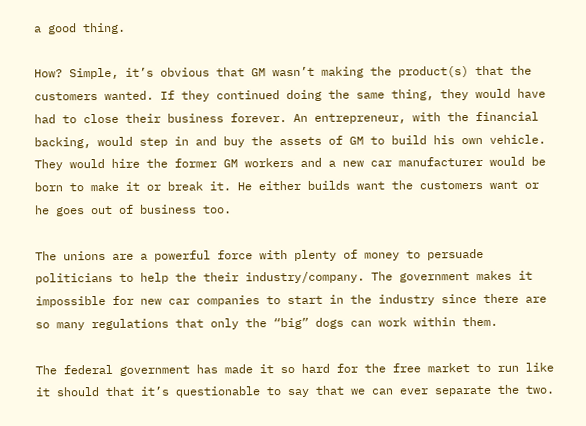a good thing.

How? Simple, it’s obvious that GM wasn’t making the product(s) that the customers wanted. If they continued doing the same thing, they would have had to close their business forever. An entrepreneur, with the financial backing, would step in and buy the assets of GM to build his own vehicle. They would hire the former GM workers and a new car manufacturer would be born to make it or break it. He either builds want the customers want or he goes out of business too.

The unions are a powerful force with plenty of money to persuade politicians to help the their industry/company. The government makes it impossible for new car companies to start in the industry since there are so many regulations that only the “big” dogs can work within them.

The federal government has made it so hard for the free market to run like it should that it’s questionable to say that we can ever separate the two.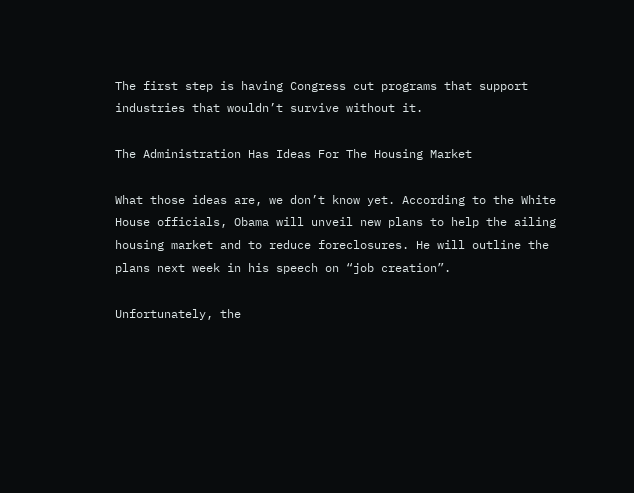The first step is having Congress cut programs that support industries that wouldn’t survive without it.

The Administration Has Ideas For The Housing Market

What those ideas are, we don’t know yet. According to the White House officials, Obama will unveil new plans to help the ailing housing market and to reduce foreclosures. He will outline the plans next week in his speech on “job creation”.

Unfortunately, the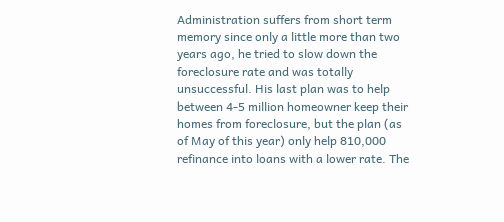Administration suffers from short term memory since only a little more than two years ago, he tried to slow down the foreclosure rate and was totally unsuccessful. His last plan was to help between 4-5 million homeowner keep their homes from foreclosure, but the plan (as of May of this year) only help 810,000 refinance into loans with a lower rate. The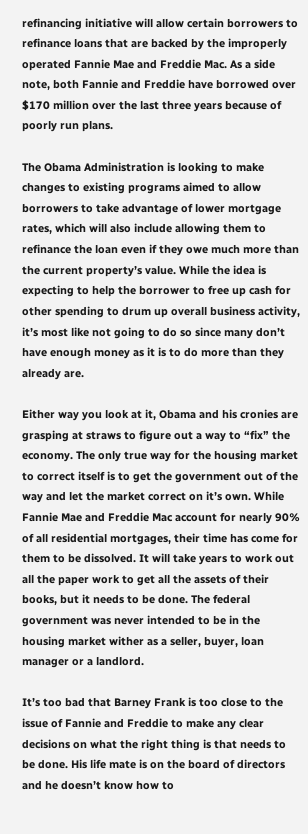refinancing initiative will allow certain borrowers to refinance loans that are backed by the improperly operated Fannie Mae and Freddie Mac. As a side note, both Fannie and Freddie have borrowed over $170 million over the last three years because of poorly run plans.

The Obama Administration is looking to make changes to existing programs aimed to allow borrowers to take advantage of lower mortgage rates, which will also include allowing them to refinance the loan even if they owe much more than the current property’s value. While the idea is expecting to help the borrower to free up cash for other spending to drum up overall business activity, it’s most like not going to do so since many don’t have enough money as it is to do more than they already are.

Either way you look at it, Obama and his cronies are grasping at straws to figure out a way to “fix” the economy. The only true way for the housing market to correct itself is to get the government out of the way and let the market correct on it’s own. While Fannie Mae and Freddie Mac account for nearly 90% of all residential mortgages, their time has come for them to be dissolved. It will take years to work out all the paper work to get all the assets of their books, but it needs to be done. The federal government was never intended to be in the housing market wither as a seller, buyer, loan manager or a landlord.

It’s too bad that Barney Frank is too close to the issue of Fannie and Freddie to make any clear decisions on what the right thing is that needs to be done. His life mate is on the board of directors and he doesn’t know how to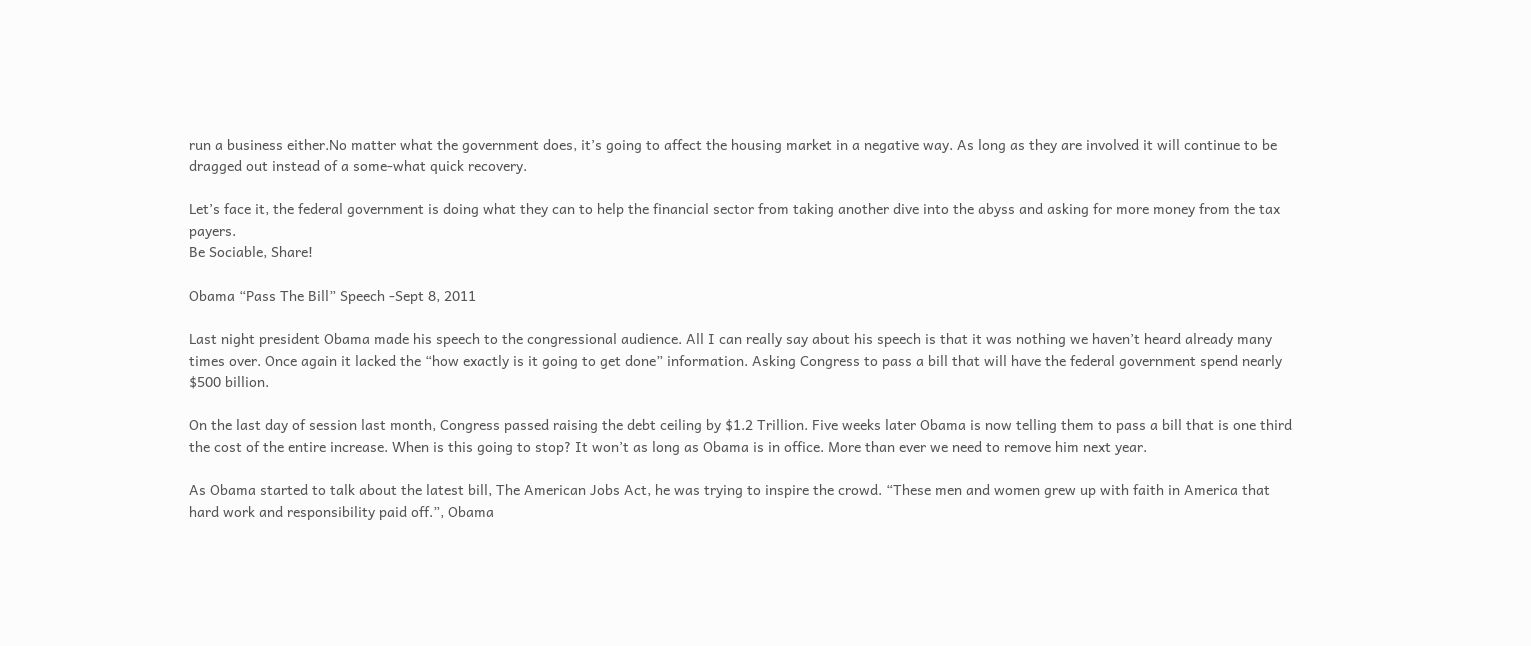run a business either.No matter what the government does, it’s going to affect the housing market in a negative way. As long as they are involved it will continue to be dragged out instead of a some-what quick recovery.

Let’s face it, the federal government is doing what they can to help the financial sector from taking another dive into the abyss and asking for more money from the tax payers.
Be Sociable, Share!

Obama “Pass The Bill” Speech -Sept 8, 2011

Last night president Obama made his speech to the congressional audience. All I can really say about his speech is that it was nothing we haven’t heard already many times over. Once again it lacked the “how exactly is it going to get done” information. Asking Congress to pass a bill that will have the federal government spend nearly $500 billion.

On the last day of session last month, Congress passed raising the debt ceiling by $1.2 Trillion. Five weeks later Obama is now telling them to pass a bill that is one third the cost of the entire increase. When is this going to stop? It won’t as long as Obama is in office. More than ever we need to remove him next year.

As Obama started to talk about the latest bill, The American Jobs Act, he was trying to inspire the crowd. “These men and women grew up with faith in America that hard work and responsibility paid off.”, Obama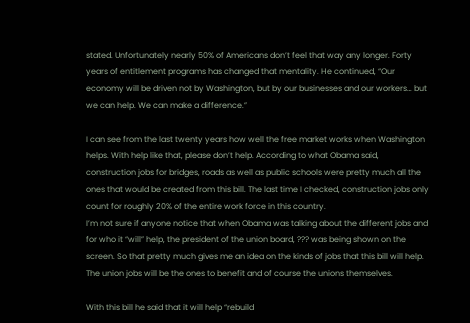stated. Unfortunately nearly 50% of Americans don’t feel that way any longer. Forty years of entitlement programs has changed that mentality. He continued, “Our economy will be driven not by Washington, but by our businesses and our workers… but we can help. We can make a difference.”

I can see from the last twenty years how well the free market works when Washington helps. With help like that, please don’t help. According to what Obama said, construction jobs for bridges, roads as well as public schools were pretty much all the ones that would be created from this bill. The last time I checked, construction jobs only count for roughly 20% of the entire work force in this country.
I’m not sure if anyone notice that when Obama was talking about the different jobs and for who it “will” help, the president of the union board, ??? was being shown on the screen. So that pretty much gives me an idea on the kinds of jobs that this bill will help. The union jobs will be the ones to benefit and of course the unions themselves.

With this bill he said that it will help “rebuild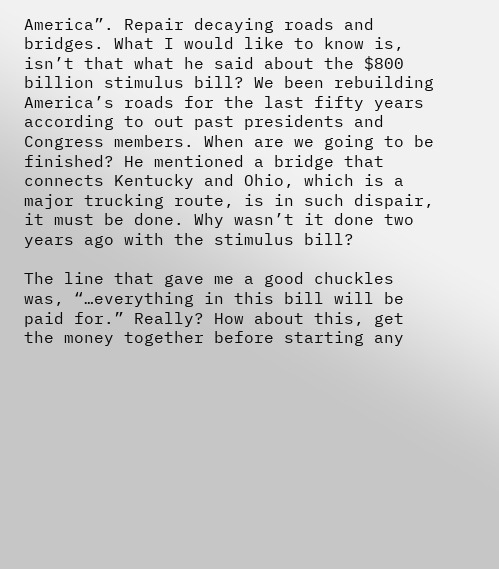America”. Repair decaying roads and bridges. What I would like to know is, isn’t that what he said about the $800 billion stimulus bill? We been rebuilding America’s roads for the last fifty years according to out past presidents and Congress members. When are we going to be finished? He mentioned a bridge that connects Kentucky and Ohio, which is a major trucking route, is in such dispair, it must be done. Why wasn’t it done two years ago with the stimulus bill?

The line that gave me a good chuckles was, “…everything in this bill will be paid for.” Really? How about this, get the money together before starting any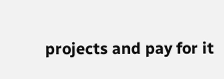projects and pay for it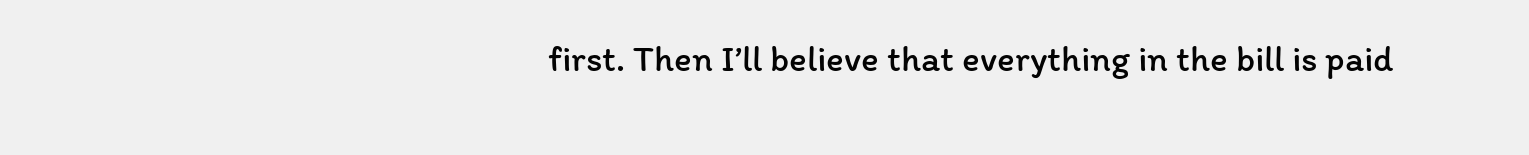first. Then I’ll believe that everything in the bill is paid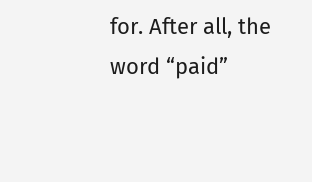for. After all, the word “paid”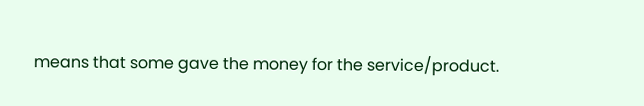means that some gave the money for the service/product.